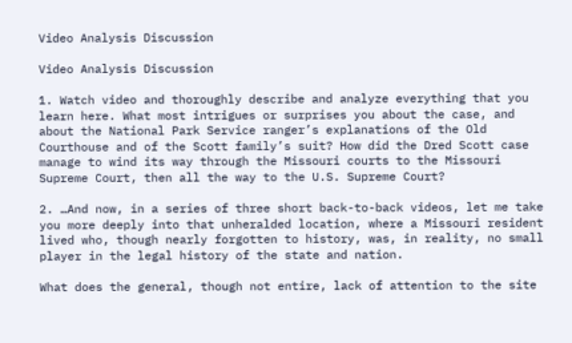Video Analysis Discussion

Video Analysis Discussion

1. Watch video and thoroughly describe and analyze everything that you learn here. What most intrigues or surprises you about the case, and about the National Park Service ranger’s explanations of the Old Courthouse and of the Scott family’s suit? How did the Dred Scott case manage to wind its way through the Missouri courts to the Missouri Supreme Court, then all the way to the U.S. Supreme Court?

2. …And now, in a series of three short back-to-back videos, let me take you more deeply into that unheralded location, where a Missouri resident lived who, though nearly forgotten to history, was, in reality, no small player in the legal history of the state and nation.

What does the general, though not entire, lack of attention to the site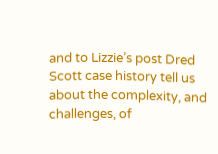and to Lizzie’s post Dred Scott case history tell us about the complexity, and challenges, of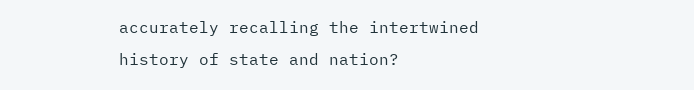accurately recalling the intertwined history of state and nation?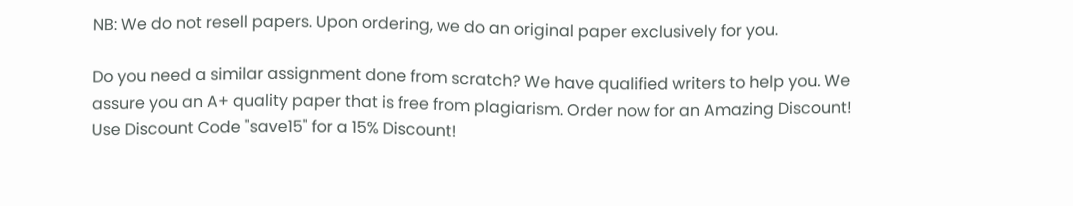NB: We do not resell papers. Upon ordering, we do an original paper exclusively for you.

Do you need a similar assignment done from scratch? We have qualified writers to help you. We assure you an A+ quality paper that is free from plagiarism. Order now for an Amazing Discount! Use Discount Code "save15" for a 15% Discount!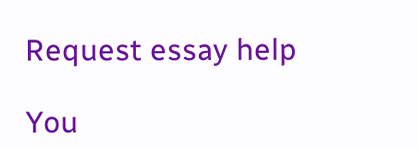Request essay help

You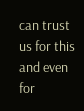can trust us for this and even for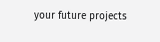your future projects